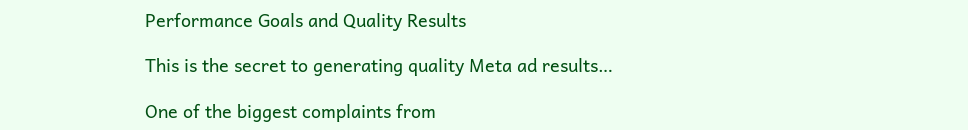Performance Goals and Quality Results

This is the secret to generating quality Meta ad results…

One of the biggest complaints from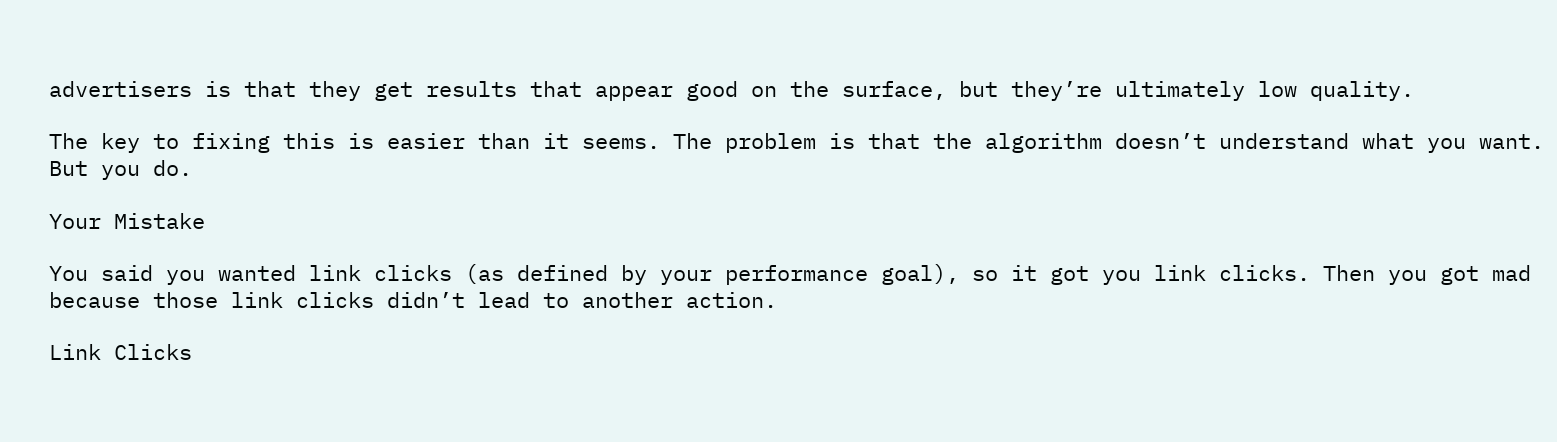advertisers is that they get results that appear good on the surface, but they’re ultimately low quality.

The key to fixing this is easier than it seems. The problem is that the algorithm doesn’t understand what you want. But you do.

Your Mistake

You said you wanted link clicks (as defined by your performance goal), so it got you link clicks. Then you got mad because those link clicks didn’t lead to another action.

Link Clicks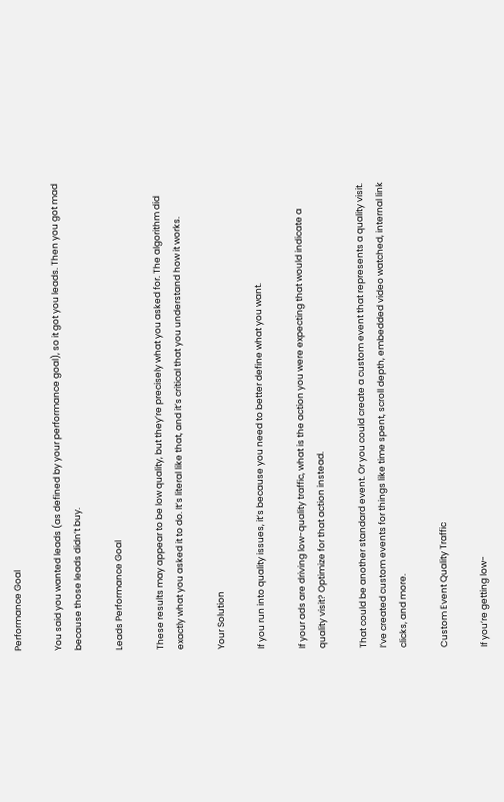Performance Goal

You said you wanted leads (as defined by your performance goal), so it got you leads. Then you got mad because those leads didn’t buy.

Leads Performance Goal

These results may appear to be low quality, but they’re precisely what you asked for. The algorithm did exactly what you asked it to do. It’s literal like that, and it’s critical that you understand how it works.

Your Solution

If you run into quality issues, it’s because you need to better define what you want.

If your ads are driving low-quality traffic, what is the action you were expecting that would indicate a quality visit? Optimize for that action instead.

That could be another standard event. Or you could create a custom event that represents a quality visit. I’ve created custom events for things like time spent, scroll depth, embedded video watched, internal link clicks, and more.

Custom Event Quality Traffic

If you’re getting low-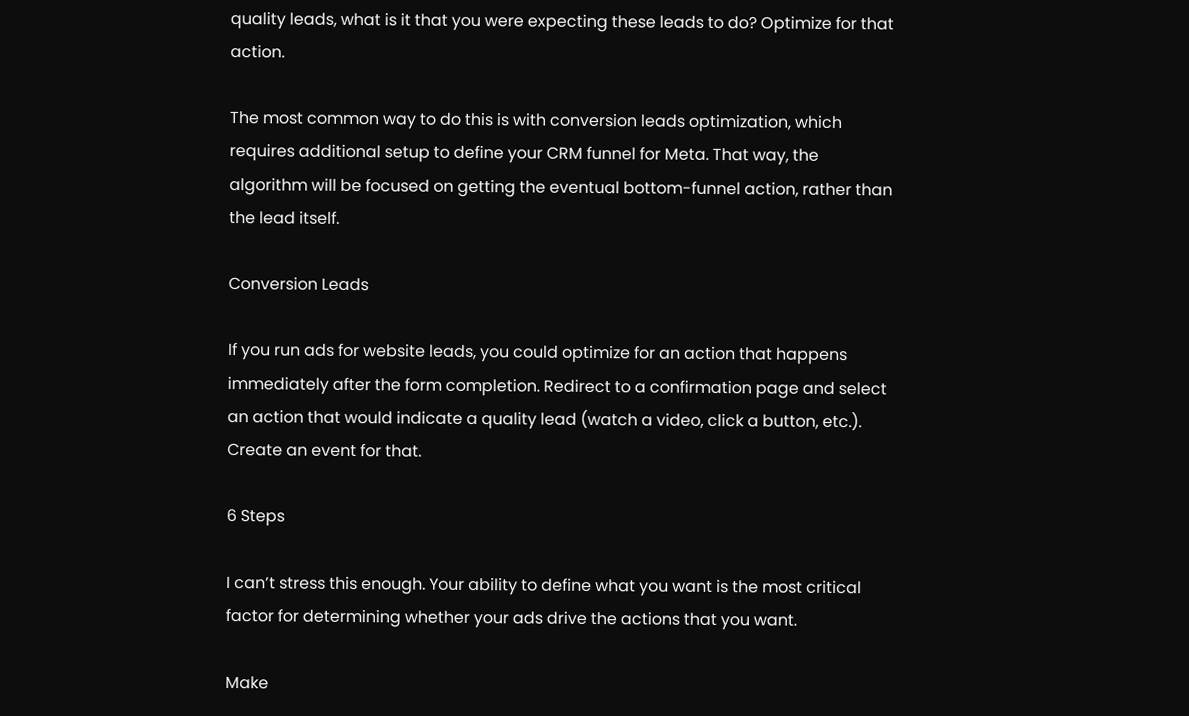quality leads, what is it that you were expecting these leads to do? Optimize for that action.

The most common way to do this is with conversion leads optimization, which requires additional setup to define your CRM funnel for Meta. That way, the algorithm will be focused on getting the eventual bottom-funnel action, rather than the lead itself.

Conversion Leads

If you run ads for website leads, you could optimize for an action that happens immediately after the form completion. Redirect to a confirmation page and select an action that would indicate a quality lead (watch a video, click a button, etc.). Create an event for that.

6 Steps

I can’t stress this enough. Your ability to define what you want is the most critical factor for determining whether your ads drive the actions that you want.

Make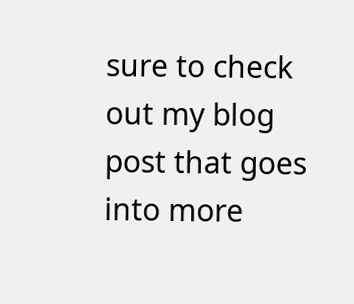sure to check out my blog post that goes into more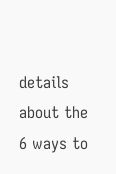details about the 6 ways to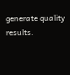generate quality results.